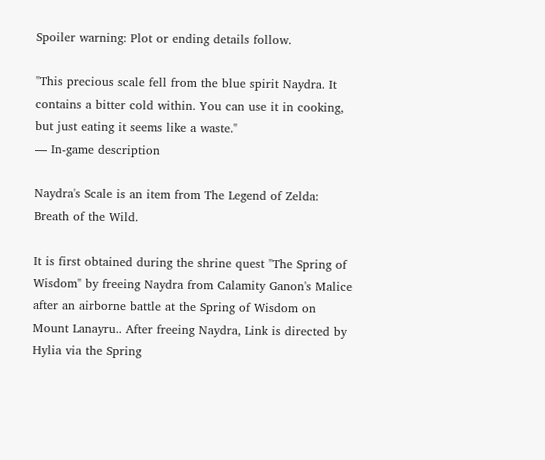Spoiler warning: Plot or ending details follow.

"This precious scale fell from the blue spirit Naydra. It contains a bitter cold within. You can use it in cooking, but just eating it seems like a waste."
— In-game description

Naydra's Scale is an item from The Legend of Zelda: Breath of the Wild.

It is first obtained during the shrine quest "The Spring of Wisdom" by freeing Naydra from Calamity Ganon's Malice after an airborne battle at the Spring of Wisdom on Mount Lanayru.. After freeing Naydra, Link is directed by Hylia via the Spring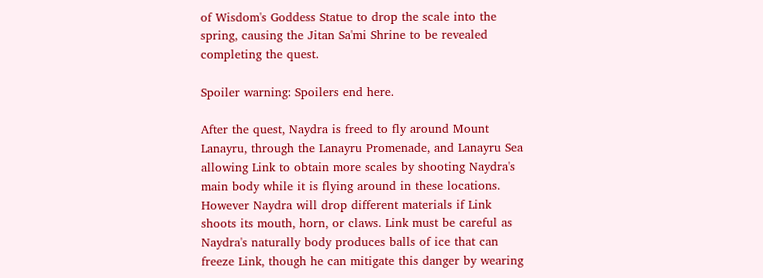of Wisdom's Goddess Statue to drop the scale into the spring, causing the Jitan Sa'mi Shrine to be revealed completing the quest.

Spoiler warning: Spoilers end here.

After the quest, Naydra is freed to fly around Mount Lanayru, through the Lanayru Promenade, and Lanayru Sea allowing Link to obtain more scales by shooting Naydra's main body while it is flying around in these locations. However Naydra will drop different materials if Link shoots its mouth, horn, or claws. Link must be careful as Naydra's naturally body produces balls of ice that can freeze Link, though he can mitigate this danger by wearing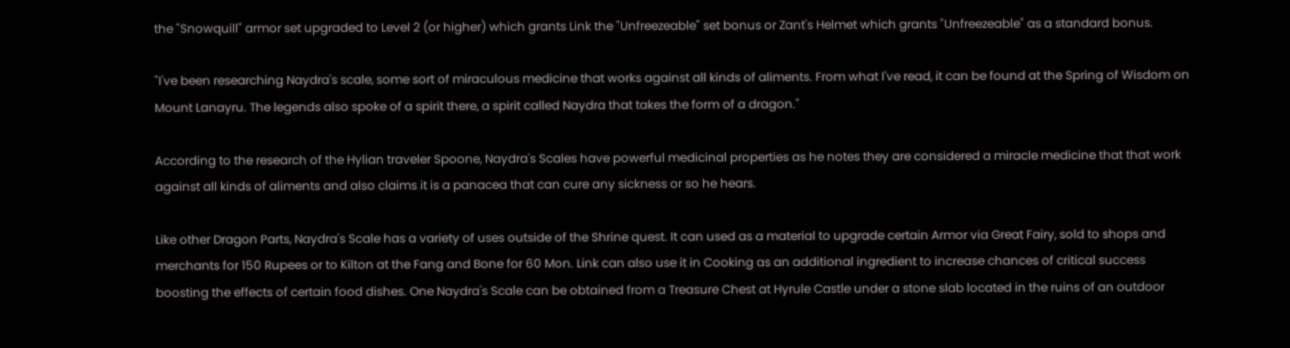the "Snowquill" armor set upgraded to Level 2 (or higher) which grants Link the "Unfreezeable" set bonus or Zant's Helmet which grants "Unfreezeable" as a standard bonus.

"I've been researching Naydra's scale, some sort of miraculous medicine that works against all kinds of aliments. From what I've read, it can be found at the Spring of Wisdom on Mount Lanayru. The legends also spoke of a spirit there, a spirit called Naydra that takes the form of a dragon."

According to the research of the Hylian traveler Spoone, Naydra's Scales have powerful medicinal properties as he notes they are considered a miracle medicine that that work against all kinds of aliments and also claims it is a panacea that can cure any sickness or so he hears.

Like other Dragon Parts, Naydra's Scale has a variety of uses outside of the Shrine quest. It can used as a material to upgrade certain Armor via Great Fairy, sold to shops and merchants for 150 Rupees or to Kilton at the Fang and Bone for 60 Mon. Link can also use it in Cooking as an additional ingredient to increase chances of critical success boosting the effects of certain food dishes. One Naydra's Scale can be obtained from a Treasure Chest at Hyrule Castle under a stone slab located in the ruins of an outdoor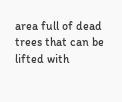area full of dead trees that can be lifted with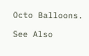Octo Balloons.

See Also